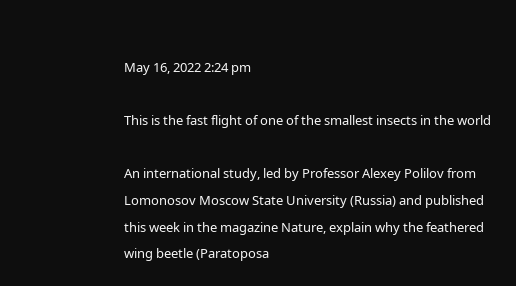May 16, 2022 2:24 pm

This is the fast flight of one of the smallest insects in the world

An international study, led by Professor Alexey Polilov from Lomonosov Moscow State University (Russia) and published this week in the magazine Nature, explain why the feathered wing beetle (Paratoposa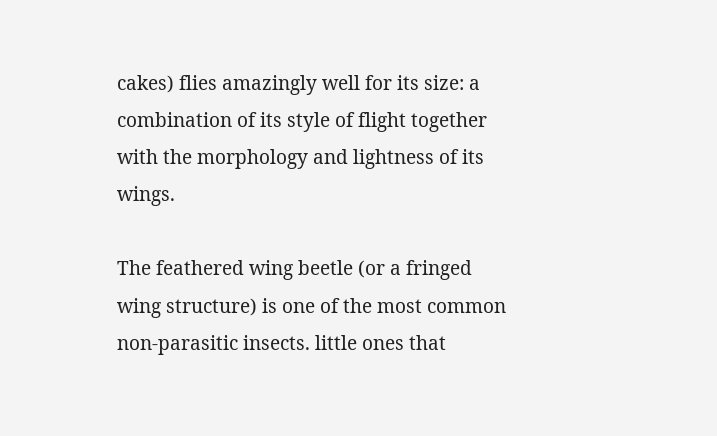cakes) flies amazingly well for its size: a combination of its style of flight together with the morphology and lightness of its wings.

The feathered wing beetle (or a fringed wing structure) is one of the most common non-parasitic insects. little ones that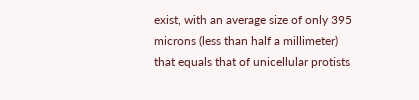exist, with an average size of only 395 microns (less than half a millimeter) that equals that of unicellular protists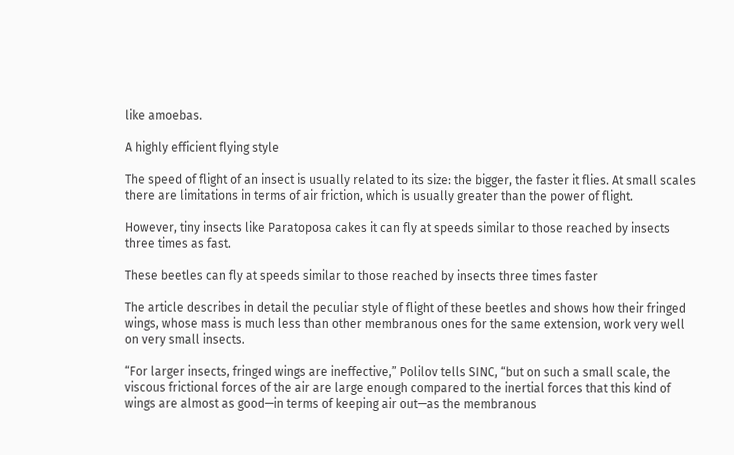like amoebas.

A highly efficient flying style

The speed of flight of an insect is usually related to its size: the bigger, the faster it flies. At small scales there are limitations in terms of air friction, which is usually greater than the power of flight.

However, tiny insects like Paratoposa cakes it can fly at speeds similar to those reached by insects three times as fast.

These beetles can fly at speeds similar to those reached by insects three times faster

The article describes in detail the peculiar style of flight of these beetles and shows how their fringed wings, whose mass is much less than other membranous ones for the same extension, work very well on very small insects.

“For larger insects, fringed wings are ineffective,” Polilov tells SINC, “but on such a small scale, the viscous frictional forces of the air are large enough compared to the inertial forces that this kind of wings are almost as good—in terms of keeping air out—as the membranous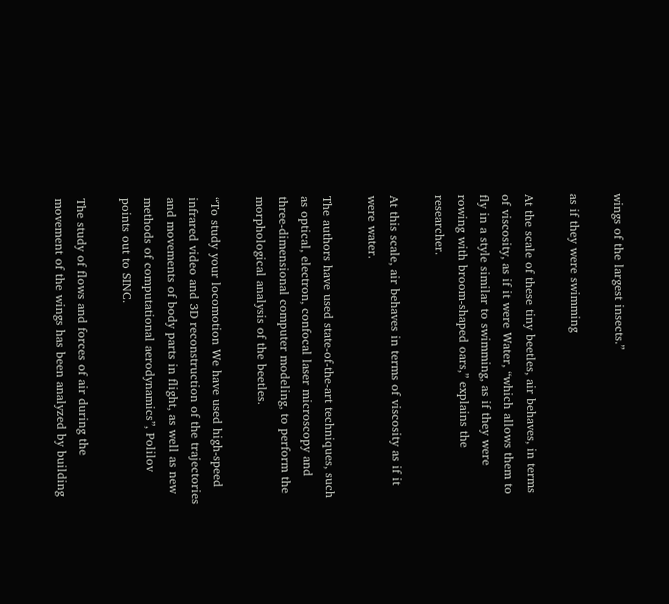wings of the largest insects.”

as if they were swimming

At the scale of these tiny beetles, air behaves, in terms of viscosity, as if it were Water, “which allows them to fly in a style similar to swimming, as if they were rowing with broom-shaped oars,” explains the researcher.

At this scale, air behaves in terms of viscosity as if it were water.

The authors have used state-of-the-art techniques, such as optical, electron, confocal laser microscopy and three-dimensional computer modeling, to perform the morphological analysis of the beetles.

“To study your locomotion We have used high-speed infrared video and 3D reconstruction of the trajectories and movements of body parts in flight, as well as new methods of computational aerodynamics”, Polilov points out to SINC.

The study of flows and forces of air during the movement of the wings has been analyzed by building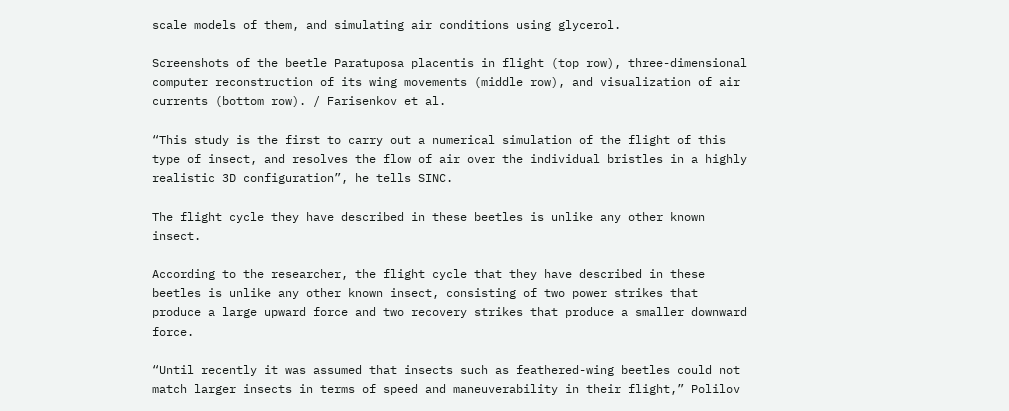scale models of them, and simulating air conditions using glycerol.

Screenshots of the beetle Paratuposa placentis in flight (top row), three-dimensional computer reconstruction of its wing movements (middle row), and visualization of air currents (bottom row). / Farisenkov et al.

“This study is the first to carry out a numerical simulation of the flight of this type of insect, and resolves the flow of air over the individual bristles in a highly realistic 3D configuration”, he tells SINC.

The flight cycle they have described in these beetles is unlike any other known insect.

According to the researcher, the flight cycle that they have described in these beetles is unlike any other known insect, consisting of two power strikes that produce a large upward force and two recovery strikes that produce a smaller downward force.

“Until recently it was assumed that insects such as feathered-wing beetles could not match larger insects in terms of speed and maneuverability in their flight,” Polilov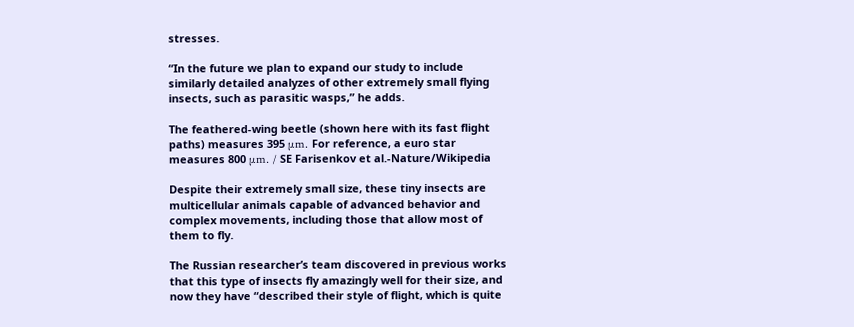stresses.

“In the future we plan to expand our study to include similarly detailed analyzes of other extremely small flying insects, such as parasitic wasps,” he adds.

The feathered-wing beetle (shown here with its fast flight paths) measures 395 μm. For reference, a euro star measures 800 μm. / SE Farisenkov et al.-Nature/Wikipedia

Despite their extremely small size, these tiny insects are multicellular animals capable of advanced behavior and complex movements, including those that allow most of them to fly.

The Russian researcher’s team discovered in previous works that this type of insects fly amazingly well for their size, and now they have “described their style of flight, which is quite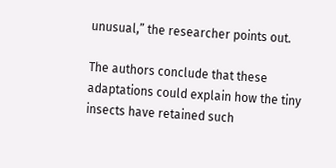unusual,” the researcher points out.

The authors conclude that these adaptations could explain how the tiny insects have retained such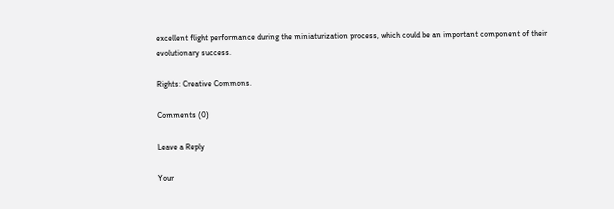excellent flight performance during the miniaturization process, which could be an important component of their evolutionary success.

Rights: Creative Commons.

Comments (0)

Leave a Reply

Your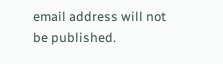email address will not be published.